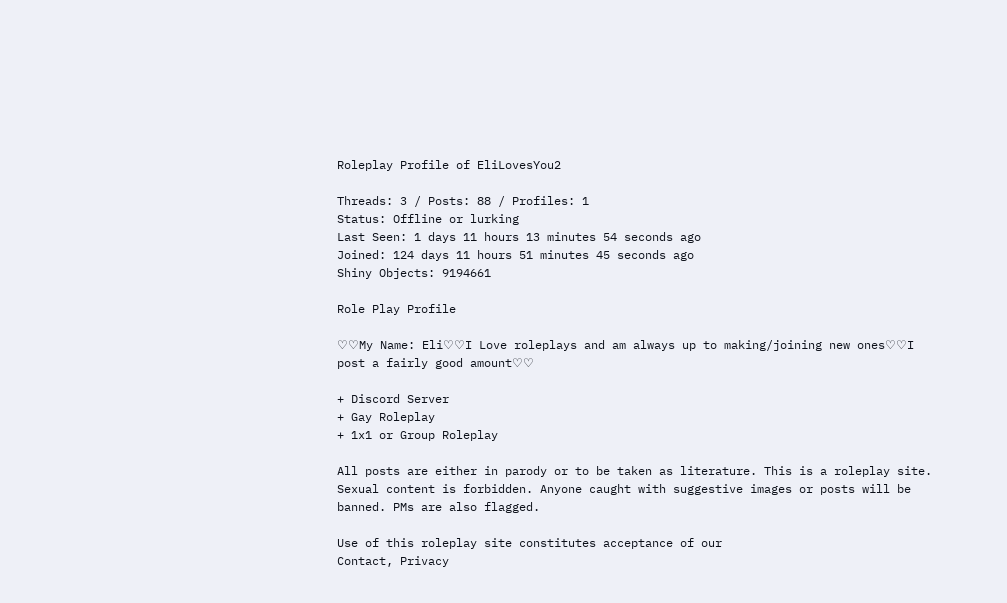Roleplay Profile of EliLovesYou2

Threads: 3 / Posts: 88 / Profiles: 1
Status: Offline or lurking
Last Seen: 1 days 11 hours 13 minutes 54 seconds ago
Joined: 124 days 11 hours 51 minutes 45 seconds ago
Shiny Objects: 9194661

Role Play Profile

♡♡My Name: Eli♡♡I Love roleplays and am always up to making/joining new ones♡♡I post a fairly good amount♡♡

+ Discord Server
+ Gay Roleplay
+ 1x1 or Group Roleplay

All posts are either in parody or to be taken as literature. This is a roleplay site. Sexual content is forbidden. Anyone caught with suggestive images or posts will be banned. PMs are also flagged.

Use of this roleplay site constitutes acceptance of our
Contact, Privacy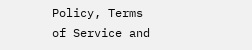Policy, Terms of Service and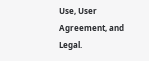Use, User Agreement, and Legal.